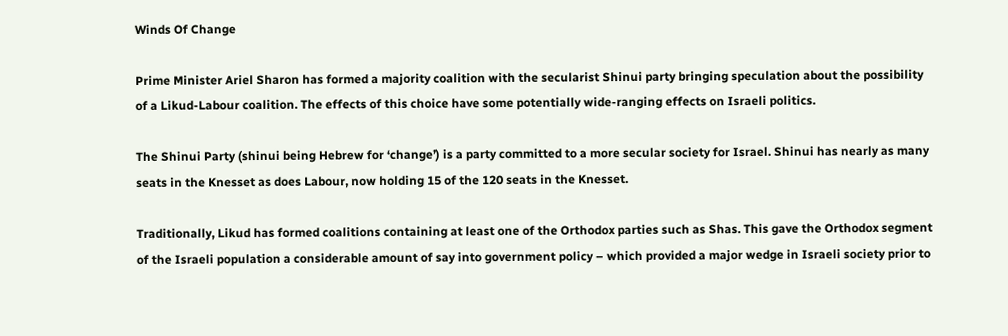Winds Of Change

Prime Minister Ariel Sharon has formed a majority coalition with the secularist Shinui party bringing speculation about the possibility of a Likud-Labour coalition. The effects of this choice have some potentially wide-ranging effects on Israeli politics.

The Shinui Party (shinui being Hebrew for ‘change’) is a party committed to a more secular society for Israel. Shinui has nearly as many seats in the Knesset as does Labour, now holding 15 of the 120 seats in the Knesset.

Traditionally, Likud has formed coalitions containing at least one of the Orthodox parties such as Shas. This gave the Orthodox segment of the Israeli population a considerable amount of say into government policy – which provided a major wedge in Israeli society prior to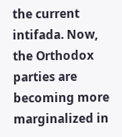the current intifada. Now, the Orthodox parties are becoming more marginalized in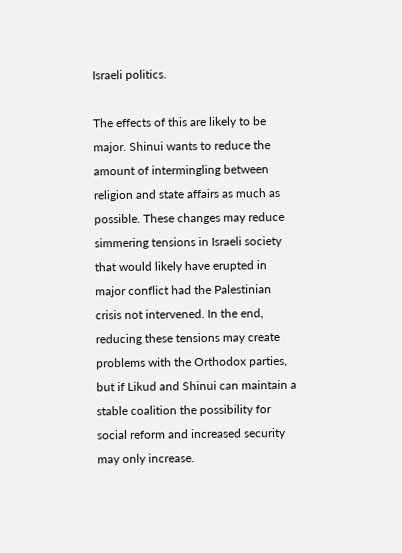Israeli politics.

The effects of this are likely to be major. Shinui wants to reduce the amount of intermingling between religion and state affairs as much as possible. These changes may reduce simmering tensions in Israeli society that would likely have erupted in major conflict had the Palestinian crisis not intervened. In the end, reducing these tensions may create problems with the Orthodox parties, but if Likud and Shinui can maintain a stable coalition the possibility for social reform and increased security may only increase.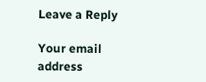Leave a Reply

Your email address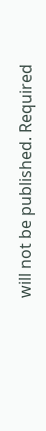will not be published. Required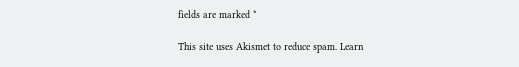fields are marked *

This site uses Akismet to reduce spam. Learn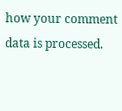how your comment data is processed.